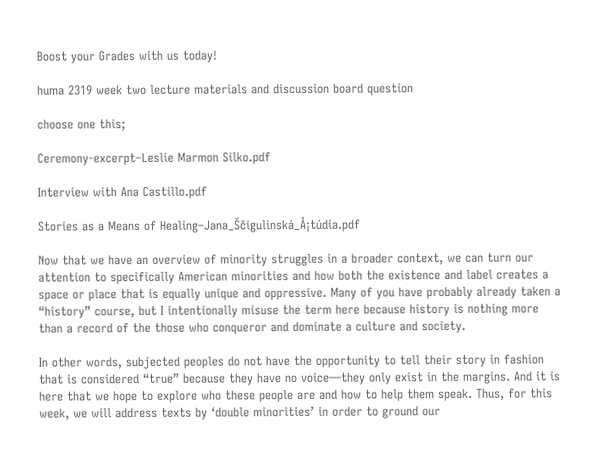Boost your Grades with us today!

huma 2319 week two lecture materials and discussion board question

choose one this;

Ceremony-excerpt–Leslie Marmon Silko.pdf

Interview with Ana Castillo.pdf

Stories as a Means of Healing–Jana_Ščigulinská_Å¡túdia.pdf

Now that we have an overview of minority struggles in a broader context, we can turn our attention to specifically American minorities and how both the existence and label creates a space or place that is equally unique and oppressive. Many of you have probably already taken a “history” course, but I intentionally misuse the term here because history is nothing more than a record of the those who conqueror and dominate a culture and society.

In other words, subjected peoples do not have the opportunity to tell their story in fashion that is considered “true” because they have no voice—they only exist in the margins. And it is here that we hope to explore who these people are and how to help them speak. Thus, for this week, we will address texts by ‘double minorities’ in order to ground our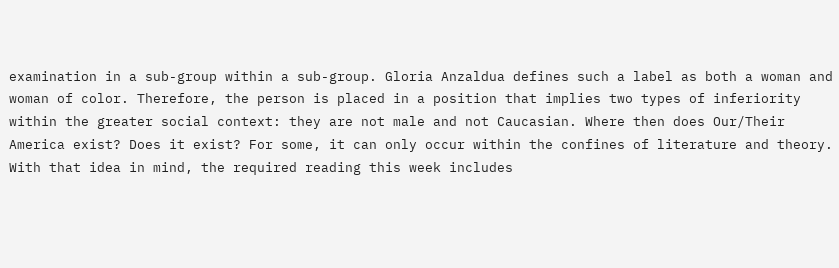examination in a sub-group within a sub-group. Gloria Anzaldua defines such a label as both a woman and woman of color. Therefore, the person is placed in a position that implies two types of inferiority within the greater social context: they are not male and not Caucasian. Where then does Our/Their America exist? Does it exist? For some, it can only occur within the confines of literature and theory. With that idea in mind, the required reading this week includes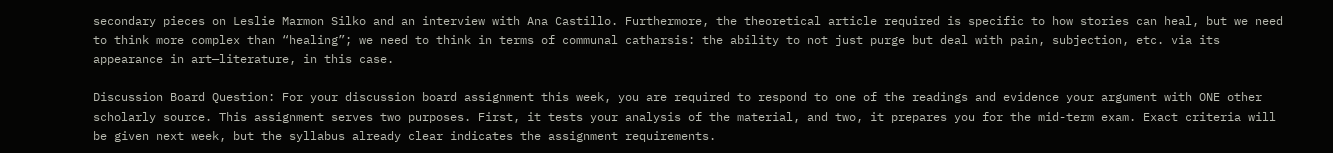secondary pieces on Leslie Marmon Silko and an interview with Ana Castillo. Furthermore, the theoretical article required is specific to how stories can heal, but we need to think more complex than “healing”; we need to think in terms of communal catharsis: the ability to not just purge but deal with pain, subjection, etc. via its appearance in art—literature, in this case.

Discussion Board Question: For your discussion board assignment this week, you are required to respond to one of the readings and evidence your argument with ONE other scholarly source. This assignment serves two purposes. First, it tests your analysis of the material, and two, it prepares you for the mid-term exam. Exact criteria will be given next week, but the syllabus already clear indicates the assignment requirements.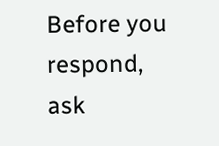Before you respond, ask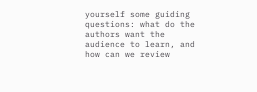yourself some guiding questions: what do the authors want the audience to learn, and how can we review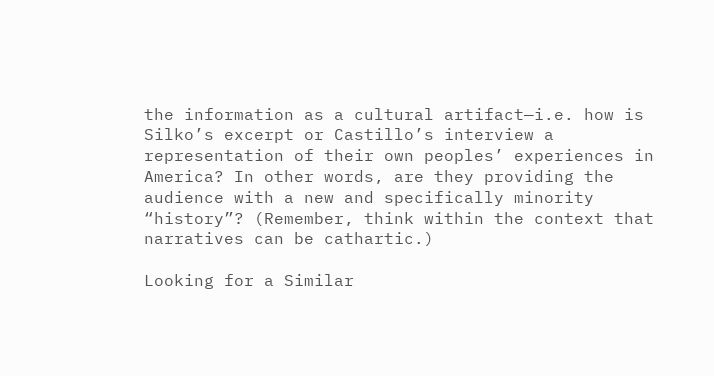the information as a cultural artifact—i.e. how is Silko’s excerpt or Castillo’s interview a representation of their own peoples’ experiences in America? In other words, are they providing the audience with a new and specifically minority “history”? (Remember, think within the context that narratives can be cathartic.)

Looking for a Similar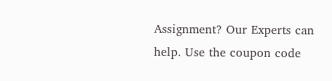Assignment? Our Experts can help. Use the coupon code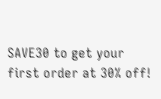SAVE30 to get your first order at 30% off!